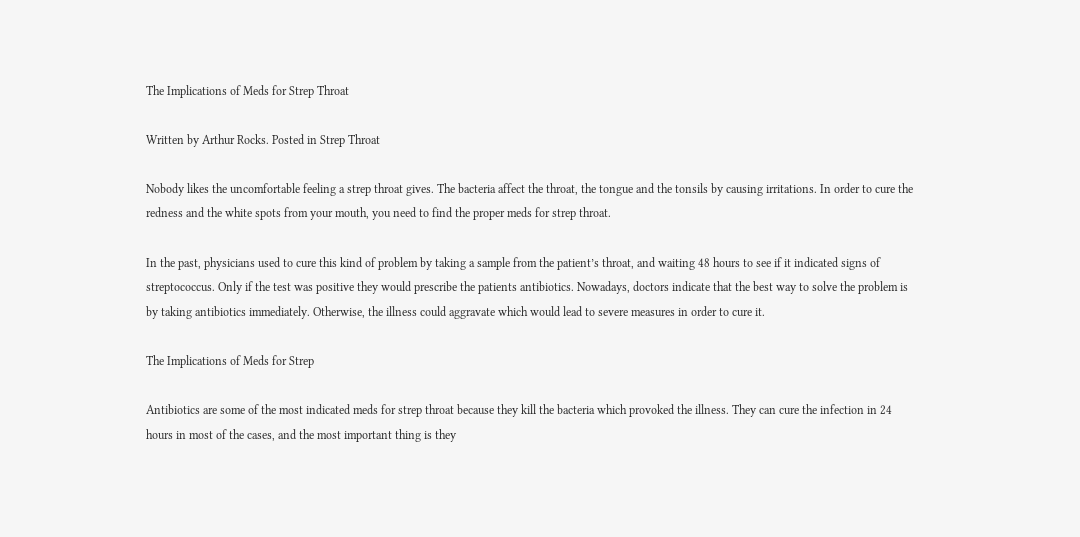The Implications of Meds for Strep Throat

Written by Arthur Rocks. Posted in Strep Throat

Nobody likes the uncomfortable feeling a strep throat gives. The bacteria affect the throat, the tongue and the tonsils by causing irritations. In order to cure the redness and the white spots from your mouth, you need to find the proper meds for strep throat.

In the past, physicians used to cure this kind of problem by taking a sample from the patient’s throat, and waiting 48 hours to see if it indicated signs of streptococcus. Only if the test was positive they would prescribe the patients antibiotics. Nowadays, doctors indicate that the best way to solve the problem is by taking antibiotics immediately. Otherwise, the illness could aggravate which would lead to severe measures in order to cure it.

The Implications of Meds for Strep

Antibiotics are some of the most indicated meds for strep throat because they kill the bacteria which provoked the illness. They can cure the infection in 24 hours in most of the cases, and the most important thing is they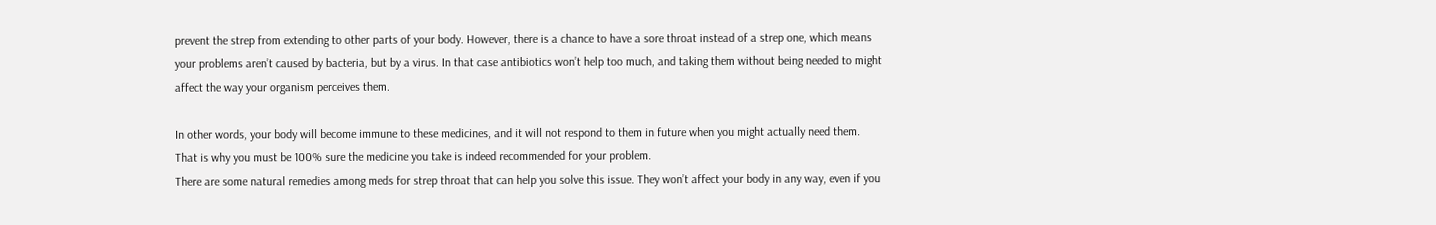prevent the strep from extending to other parts of your body. However, there is a chance to have a sore throat instead of a strep one, which means your problems aren’t caused by bacteria, but by a virus. In that case antibiotics won’t help too much, and taking them without being needed to might affect the way your organism perceives them.

In other words, your body will become immune to these medicines, and it will not respond to them in future when you might actually need them. That is why you must be 100% sure the medicine you take is indeed recommended for your problem.
There are some natural remedies among meds for strep throat that can help you solve this issue. They won’t affect your body in any way, even if you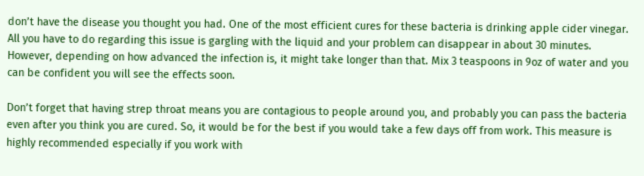don’t have the disease you thought you had. One of the most efficient cures for these bacteria is drinking apple cider vinegar. All you have to do regarding this issue is gargling with the liquid and your problem can disappear in about 30 minutes. However, depending on how advanced the infection is, it might take longer than that. Mix 3 teaspoons in 9oz of water and you can be confident you will see the effects soon.

Don’t forget that having strep throat means you are contagious to people around you, and probably you can pass the bacteria even after you think you are cured. So, it would be for the best if you would take a few days off from work. This measure is highly recommended especially if you work with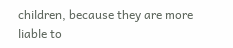children, because they are more liable to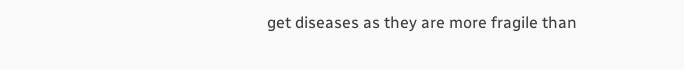get diseases as they are more fragile than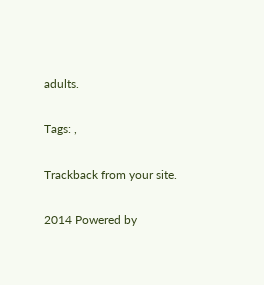adults.

Tags: ,

Trackback from your site.

2014 Powered by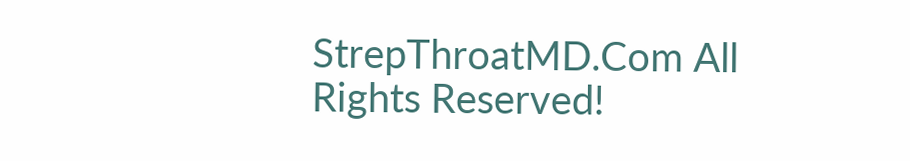StrepThroatMD.Com All Rights Reserved!